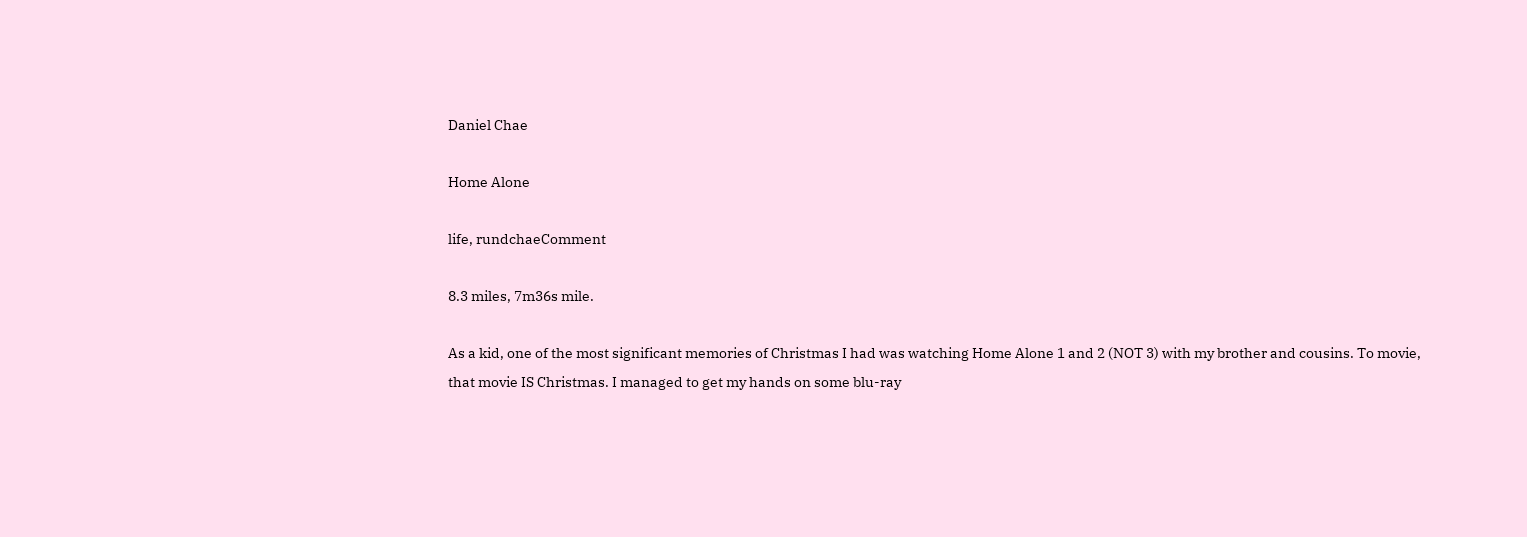Daniel Chae

Home Alone

life, rundchaeComment

8.3 miles, 7m36s mile.

As a kid, one of the most significant memories of Christmas I had was watching Home Alone 1 and 2 (NOT 3) with my brother and cousins. To movie, that movie IS Christmas. I managed to get my hands on some blu-ray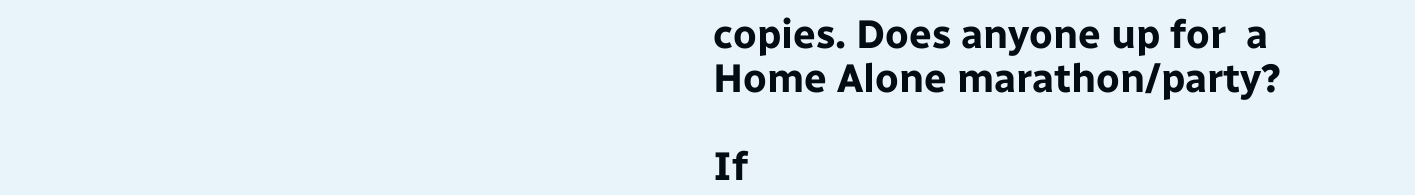copies. Does anyone up for  a Home Alone marathon/party?

If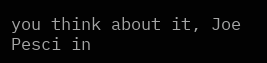you think about it, Joe Pesci in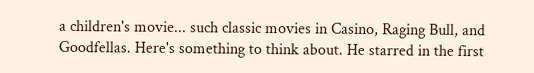a children's movie... such classic movies in Casino, Raging Bull, and Goodfellas. Here's something to think about. He starred in the first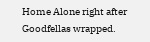Home Alone right after Goodfellas wrapped.